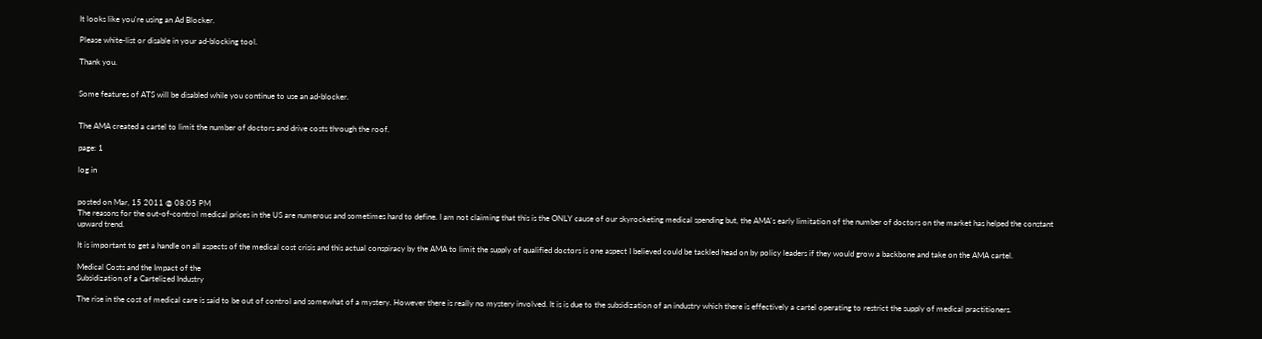It looks like you're using an Ad Blocker.

Please white-list or disable in your ad-blocking tool.

Thank you.


Some features of ATS will be disabled while you continue to use an ad-blocker.


The AMA created a cartel to limit the number of doctors and drive costs through the roof.

page: 1

log in


posted on Mar, 15 2011 @ 08:05 PM
The reasons for the out-of-control medical prices in the US are numerous and sometimes hard to define. I am not claiming that this is the ONLY cause of our skyrocketing medical spending but, the AMA's early limitation of the number of doctors on the market has helped the constant upward trend.

It is important to get a handle on all aspects of the medical cost crisis and this actual conspiracy by the AMA to limit the supply of qualified doctors is one aspect I believed could be tackled head on by policy leaders if they would grow a backbone and take on the AMA cartel.

Medical Costs and the Impact of the
Subsidization of a Cartelized Industry

The rise in the cost of medical care is said to be out of control and somewhat of a mystery. However there is really no mystery involved. It is is due to the subsidization of an industry which there is effectively a cartel operating to restrict the supply of medical practitioners.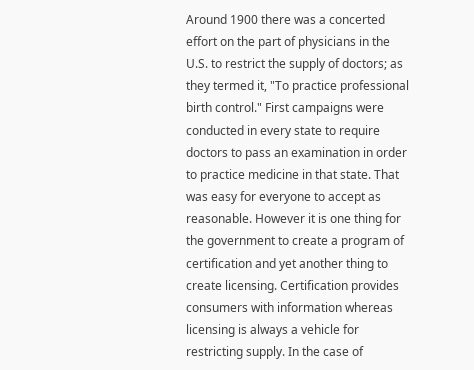Around 1900 there was a concerted effort on the part of physicians in the U.S. to restrict the supply of doctors; as they termed it, "To practice professional birth control." First campaigns were conducted in every state to require doctors to pass an examination in order to practice medicine in that state. That was easy for everyone to accept as reasonable. However it is one thing for the government to create a program of certification and yet another thing to create licensing. Certification provides consumers with information whereas licensing is always a vehicle for restricting supply. In the case of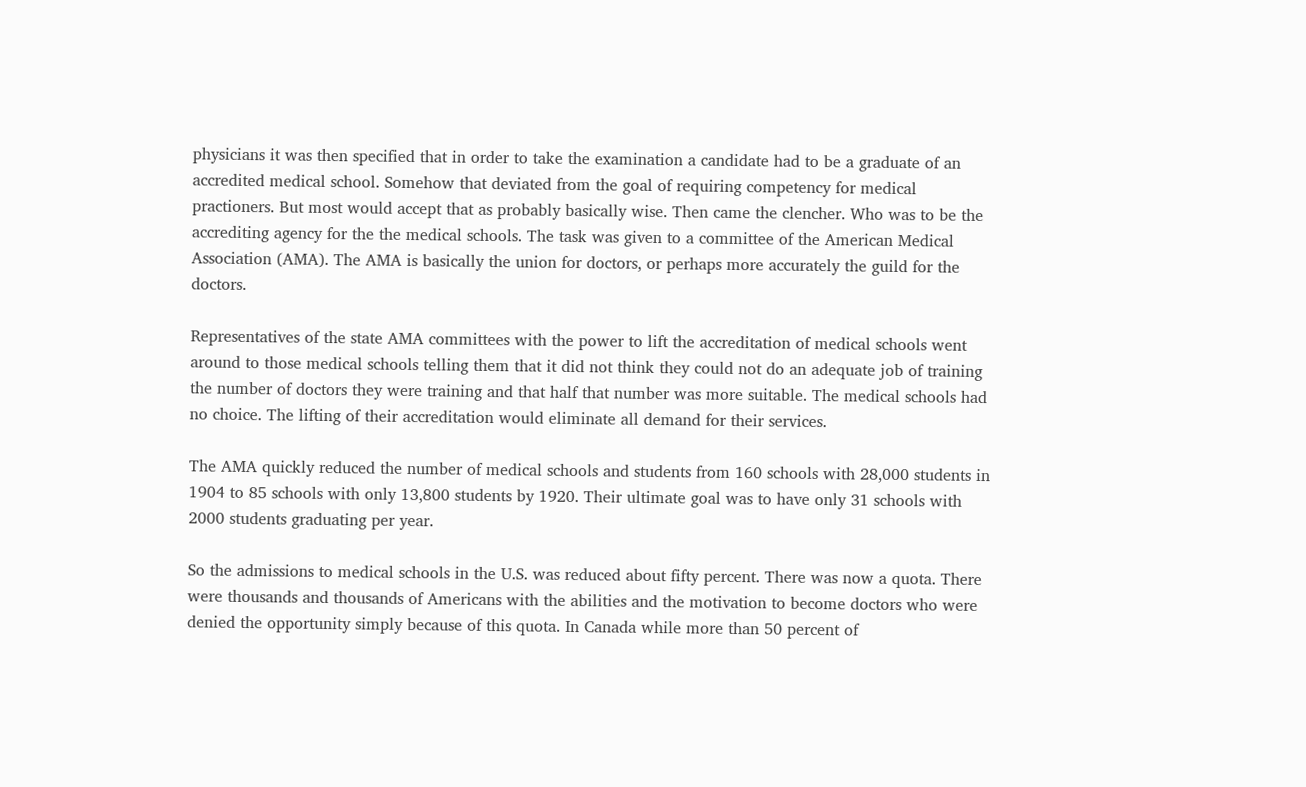physicians it was then specified that in order to take the examination a candidate had to be a graduate of an accredited medical school. Somehow that deviated from the goal of requiring competency for medical practioners. But most would accept that as probably basically wise. Then came the clencher. Who was to be the accrediting agency for the the medical schools. The task was given to a committee of the American Medical Association (AMA). The AMA is basically the union for doctors, or perhaps more accurately the guild for the doctors.

Representatives of the state AMA committees with the power to lift the accreditation of medical schools went around to those medical schools telling them that it did not think they could not do an adequate job of training the number of doctors they were training and that half that number was more suitable. The medical schools had no choice. The lifting of their accreditation would eliminate all demand for their services.

The AMA quickly reduced the number of medical schools and students from 160 schools with 28,000 students in 1904 to 85 schools with only 13,800 students by 1920. Their ultimate goal was to have only 31 schools with 2000 students graduating per year.

So the admissions to medical schools in the U.S. was reduced about fifty percent. There was now a quota. There were thousands and thousands of Americans with the abilities and the motivation to become doctors who were denied the opportunity simply because of this quota. In Canada while more than 50 percent of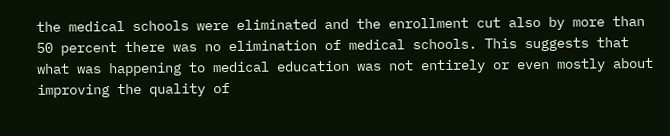the medical schools were eliminated and the enrollment cut also by more than 50 percent there was no elimination of medical schools. This suggests that what was happening to medical education was not entirely or even mostly about improving the quality of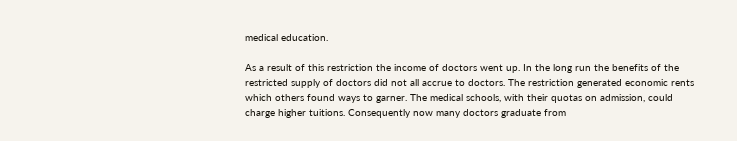medical education.

As a result of this restriction the income of doctors went up. In the long run the benefits of the restricted supply of doctors did not all accrue to doctors. The restriction generated economic rents which others found ways to garner. The medical schools, with their quotas on admission, could charge higher tuitions. Consequently now many doctors graduate from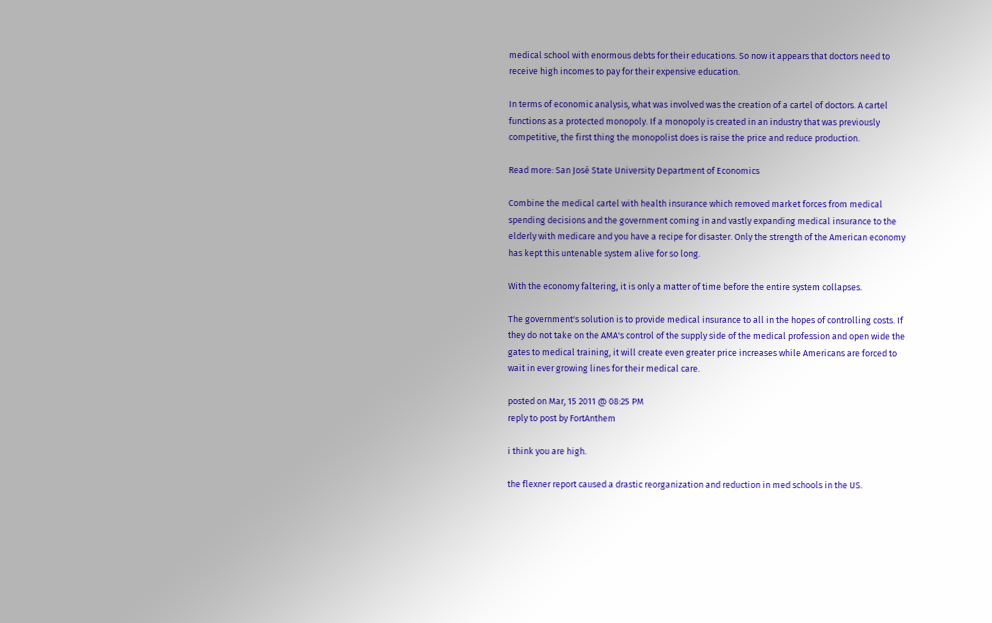medical school with enormous debts for their educations. So now it appears that doctors need to receive high incomes to pay for their expensive education.

In terms of economic analysis, what was involved was the creation of a cartel of doctors. A cartel functions as a protected monopoly. If a monopoly is created in an industry that was previously competitive, the first thing the monopolist does is raise the price and reduce production.

Read more: San José State University Department of Economics

Combine the medical cartel with health insurance which removed market forces from medical spending decisions and the government coming in and vastly expanding medical insurance to the elderly with medicare and you have a recipe for disaster. Only the strength of the American economy has kept this untenable system alive for so long.

With the economy faltering, it is only a matter of time before the entire system collapses.

The government's solution is to provide medical insurance to all in the hopes of controlling costs. If they do not take on the AMA's control of the supply side of the medical profession and open wide the gates to medical training, it will create even greater price increases while Americans are forced to wait in ever growing lines for their medical care.

posted on Mar, 15 2011 @ 08:25 PM
reply to post by FortAnthem

i think you are high.

the flexner report caused a drastic reorganization and reduction in med schools in the US.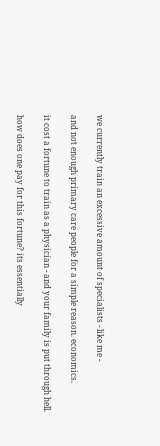we currently train an excessive amount of specialists - like me -

and not enough primary care people for a simple reason. economics.

it cost a fortune to train as a physician - and your family is put through hell.

how does one pay for this fortune? its essentially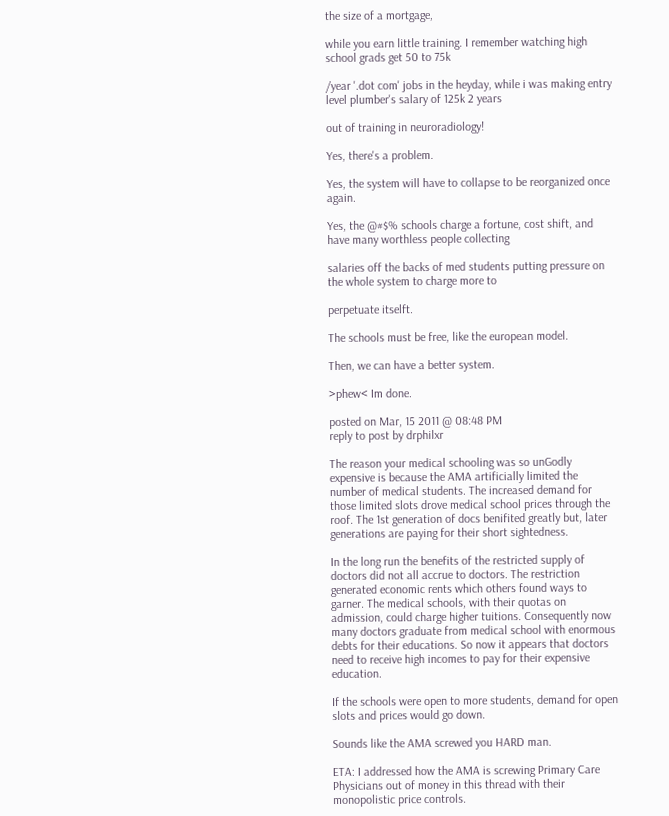the size of a mortgage,

while you earn little training. I remember watching high school grads get 50 to 75k

/year '.dot com' jobs in the heyday, while i was making entry level plumber's salary of 125k 2 years

out of training in neuroradiology!

Yes, there's a problem.

Yes, the system will have to collapse to be reorganized once again.

Yes, the @#$% schools charge a fortune, cost shift, and have many worthless people collecting

salaries off the backs of med students putting pressure on the whole system to charge more to

perpetuate itselft.

The schools must be free, like the european model.

Then, we can have a better system.

>phew< Im done.

posted on Mar, 15 2011 @ 08:48 PM
reply to post by drphilxr

The reason your medical schooling was so unGodly expensive is because the AMA artificially limited the number of medical students. The increased demand for those limited slots drove medical school prices through the roof. The 1st generation of docs benifited greatly but, later generations are paying for their short sightedness.

In the long run the benefits of the restricted supply of doctors did not all accrue to doctors. The restriction generated economic rents which others found ways to garner. The medical schools, with their quotas on admission, could charge higher tuitions. Consequently now many doctors graduate from medical school with enormous debts for their educations. So now it appears that doctors need to receive high incomes to pay for their expensive education.

If the schools were open to more students, demand for open slots and prices would go down.

Sounds like the AMA screwed you HARD man.

ETA: I addressed how the AMA is screwing Primary Care Physicians out of money in this thread with their monopolistic price controls.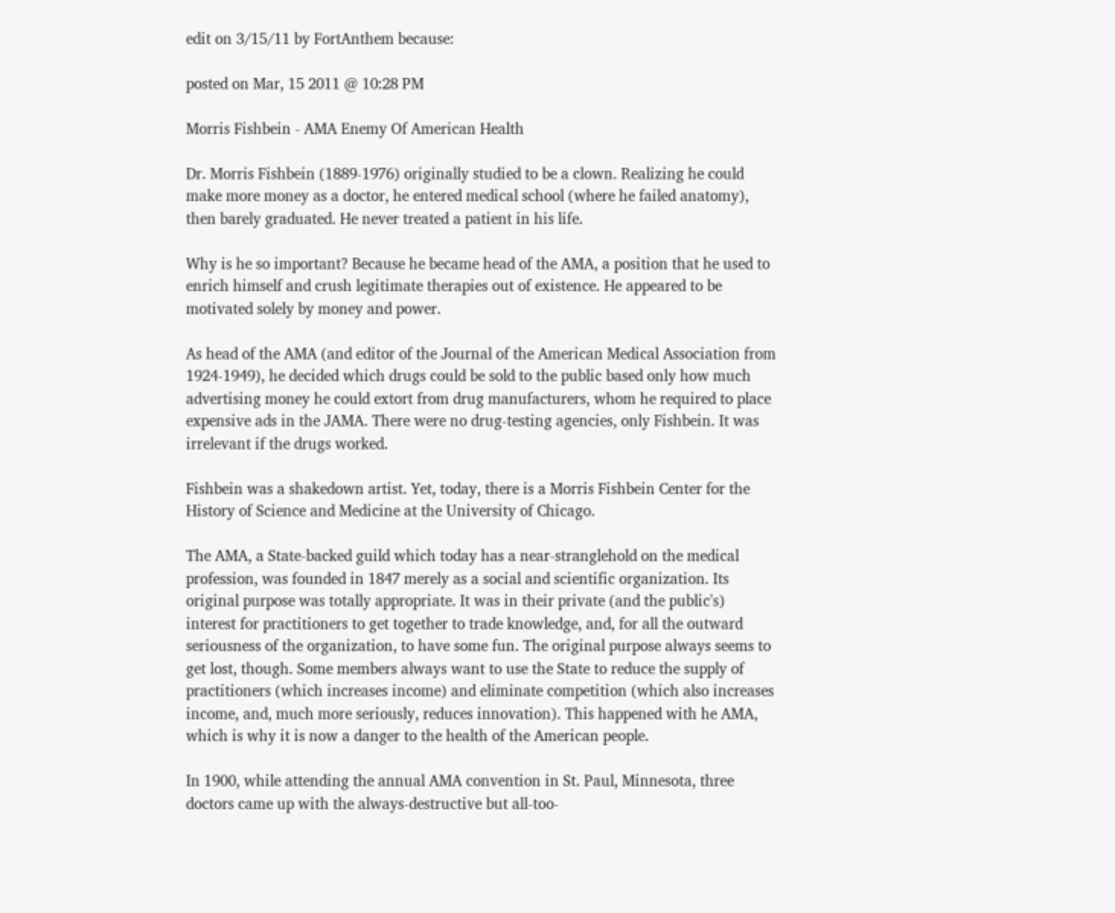edit on 3/15/11 by FortAnthem because:

posted on Mar, 15 2011 @ 10:28 PM

Morris Fishbein - AMA Enemy Of American Health

Dr. Morris Fishbein (1889-1976) originally studied to be a clown. Realizing he could make more money as a doctor, he entered medical school (where he failed anatomy), then barely graduated. He never treated a patient in his life.

Why is he so important? Because he became head of the AMA, a position that he used to enrich himself and crush legitimate therapies out of existence. He appeared to be motivated solely by money and power.

As head of the AMA (and editor of the Journal of the American Medical Association from 1924-1949), he decided which drugs could be sold to the public based only how much advertising money he could extort from drug manufacturers, whom he required to place expensive ads in the JAMA. There were no drug-testing agencies, only Fishbein. It was irrelevant if the drugs worked.

Fishbein was a shakedown artist. Yet, today, there is a Morris Fishbein Center for the History of Science and Medicine at the University of Chicago.

The AMA, a State-backed guild which today has a near-stranglehold on the medical profession, was founded in 1847 merely as a social and scientific organization. Its original purpose was totally appropriate. It was in their private (and the public's) interest for practitioners to get together to trade knowledge, and, for all the outward seriousness of the organization, to have some fun. The original purpose always seems to get lost, though. Some members always want to use the State to reduce the supply of practitioners (which increases income) and eliminate competition (which also increases income, and, much more seriously, reduces innovation). This happened with he AMA, which is why it is now a danger to the health of the American people.

In 1900, while attending the annual AMA convention in St. Paul, Minnesota, three doctors came up with the always-destructive but all-too-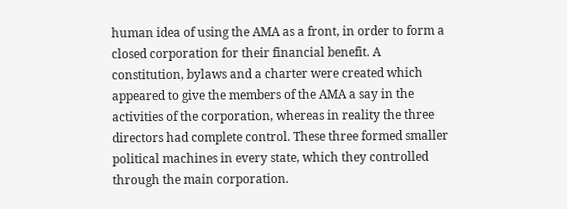human idea of using the AMA as a front, in order to form a closed corporation for their financial benefit. A constitution, bylaws and a charter were created which appeared to give the members of the AMA a say in the activities of the corporation, whereas in reality the three directors had complete control. These three formed smaller political machines in every state, which they controlled through the main corporation.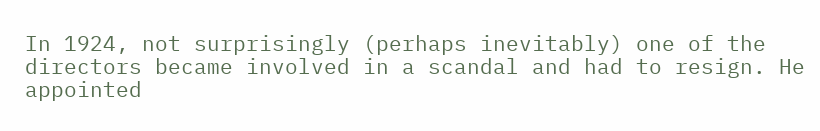In 1924, not surprisingly (perhaps inevitably) one of the directors became involved in a scandal and had to resign. He appointed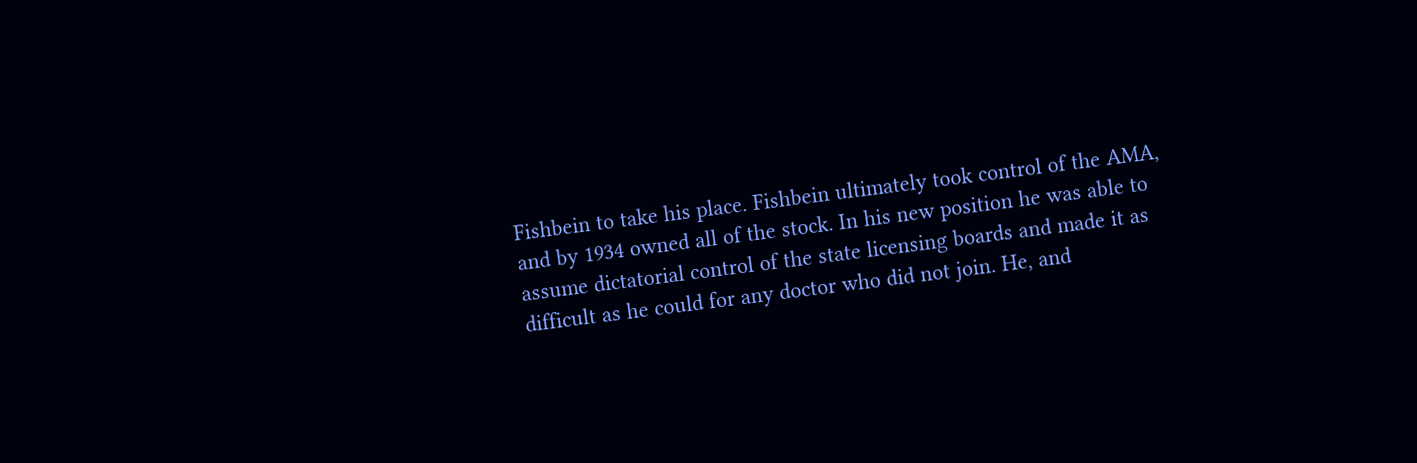Fishbein to take his place. Fishbein ultimately took control of the AMA, and by 1934 owned all of the stock. In his new position he was able to assume dictatorial control of the state licensing boards and made it as difficult as he could for any doctor who did not join. He, and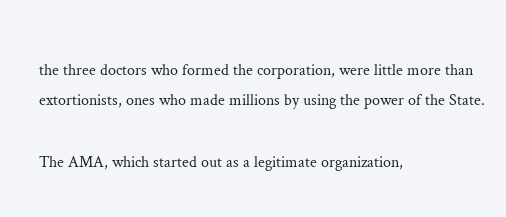the three doctors who formed the corporation, were little more than extortionists, ones who made millions by using the power of the State.

The AMA, which started out as a legitimate organization,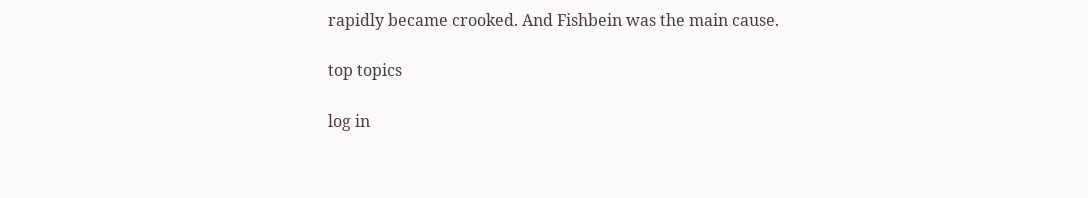rapidly became crooked. And Fishbein was the main cause.

top topics

log in